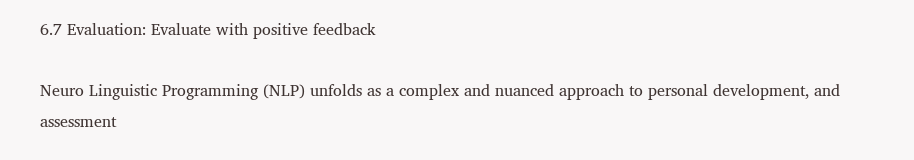6.7 Evaluation: Evaluate with positive feedback

Neuro Linguistic Programming (NLP) unfolds as a complex and nuanced approach to personal development, and assessment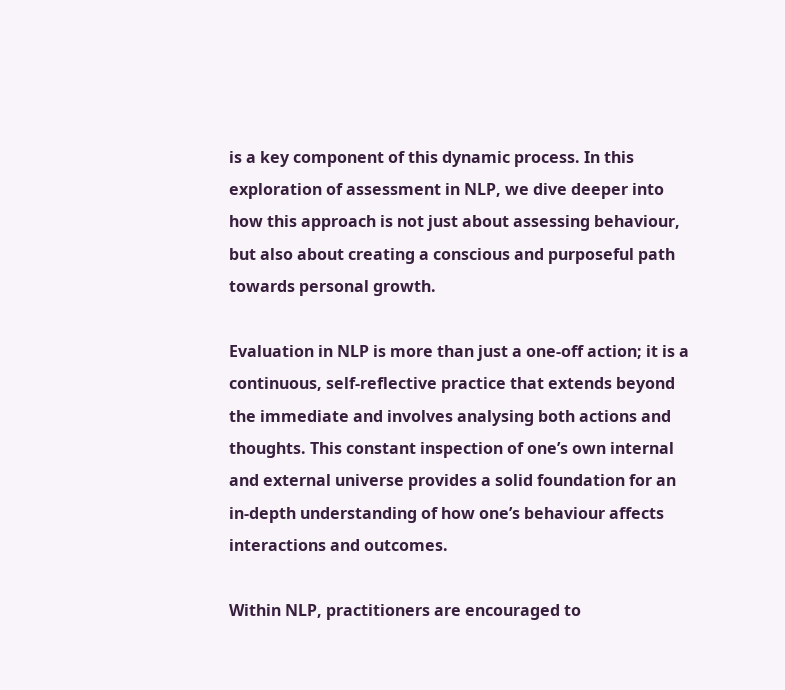is a key component of this dynamic process. In this exploration of assessment in NLP, we dive deeper into how this approach is not just about assessing behaviour, but also about creating a conscious and purposeful path towards personal growth.

Evaluation in NLP is more than just a one-off action; it is a continuous, self-reflective practice that extends beyond the immediate and involves analysing both actions and thoughts. This constant inspection of one’s own internal and external universe provides a solid foundation for an in-depth understanding of how one’s behaviour affects interactions and outcomes.

Within NLP, practitioners are encouraged to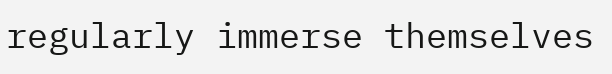regularly immerse themselves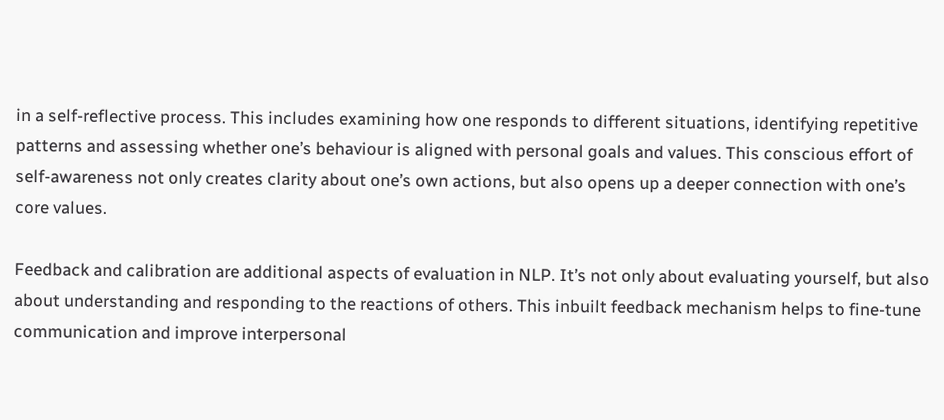in a self-reflective process. This includes examining how one responds to different situations, identifying repetitive patterns and assessing whether one’s behaviour is aligned with personal goals and values. This conscious effort of self-awareness not only creates clarity about one’s own actions, but also opens up a deeper connection with one’s core values.

Feedback and calibration are additional aspects of evaluation in NLP. It’s not only about evaluating yourself, but also about understanding and responding to the reactions of others. This inbuilt feedback mechanism helps to fine-tune communication and improve interpersonal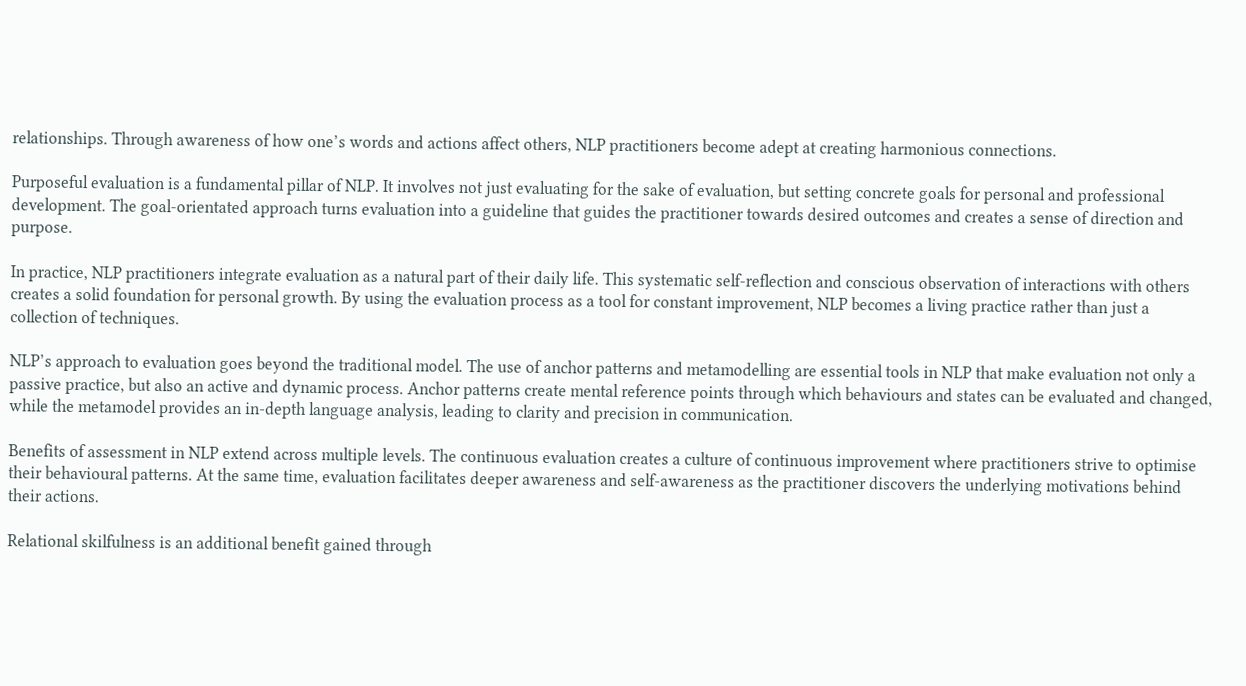relationships. Through awareness of how one’s words and actions affect others, NLP practitioners become adept at creating harmonious connections.

Purposeful evaluation is a fundamental pillar of NLP. It involves not just evaluating for the sake of evaluation, but setting concrete goals for personal and professional development. The goal-orientated approach turns evaluation into a guideline that guides the practitioner towards desired outcomes and creates a sense of direction and purpose.

In practice, NLP practitioners integrate evaluation as a natural part of their daily life. This systematic self-reflection and conscious observation of interactions with others creates a solid foundation for personal growth. By using the evaluation process as a tool for constant improvement, NLP becomes a living practice rather than just a collection of techniques.

NLP’s approach to evaluation goes beyond the traditional model. The use of anchor patterns and metamodelling are essential tools in NLP that make evaluation not only a passive practice, but also an active and dynamic process. Anchor patterns create mental reference points through which behaviours and states can be evaluated and changed, while the metamodel provides an in-depth language analysis, leading to clarity and precision in communication.

Benefits of assessment in NLP extend across multiple levels. The continuous evaluation creates a culture of continuous improvement where practitioners strive to optimise their behavioural patterns. At the same time, evaluation facilitates deeper awareness and self-awareness as the practitioner discovers the underlying motivations behind their actions.

Relational skilfulness is an additional benefit gained through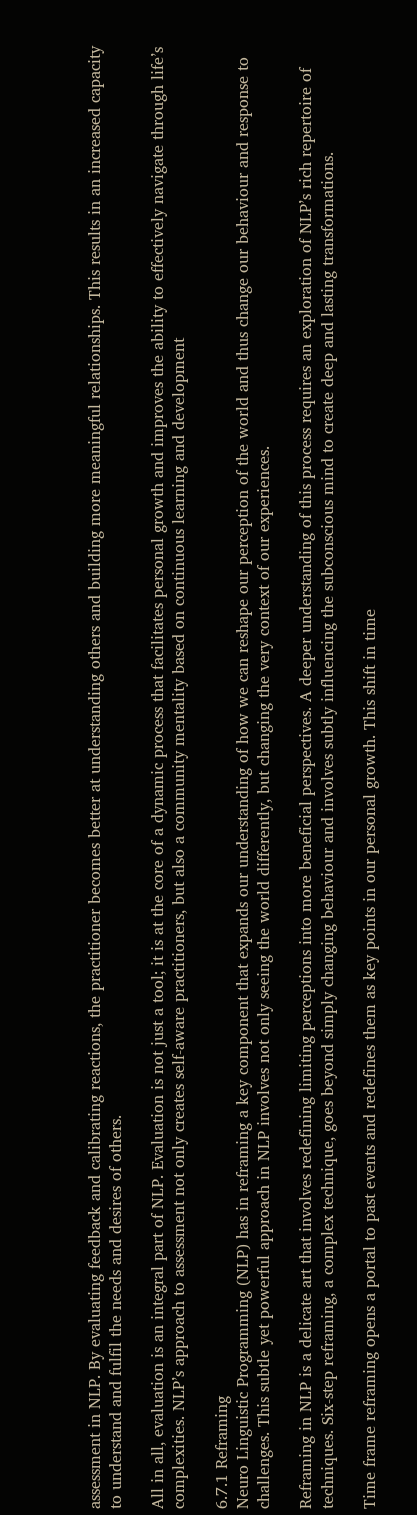assessment in NLP. By evaluating feedback and calibrating reactions, the practitioner becomes better at understanding others and building more meaningful relationships. This results in an increased capacity to understand and fulfil the needs and desires of others.

All in all, evaluation is an integral part of NLP. Evaluation is not just a tool; it is at the core of a dynamic process that facilitates personal growth and improves the ability to effectively navigate through life’s complexities. NLP’s approach to assessment not only creates self-aware practitioners, but also a community mentality based on continuous learning and development

6.7.1 Reframing
Neuro Linguistic Programming (NLP) has in reframing a key component that expands our understanding of how we can reshape our perception of the world and thus change our behaviour and response to challenges. This subtle yet powerful approach in NLP involves not only seeing the world differently, but changing the very context of our experiences.

Reframing in NLP is a delicate art that involves redefining limiting perceptions into more beneficial perspectives. A deeper understanding of this process requires an exploration of NLP’s rich repertoire of techniques. Six-step reframing, a complex technique, goes beyond simply changing behaviour and involves subtly influencing the subconscious mind to create deep and lasting transformations.

Time frame reframing opens a portal to past events and redefines them as key points in our personal growth. This shift in time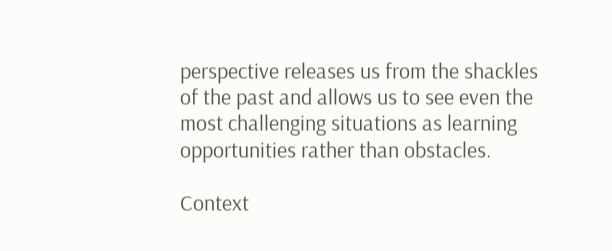perspective releases us from the shackles of the past and allows us to see even the most challenging situations as learning opportunities rather than obstacles.

Context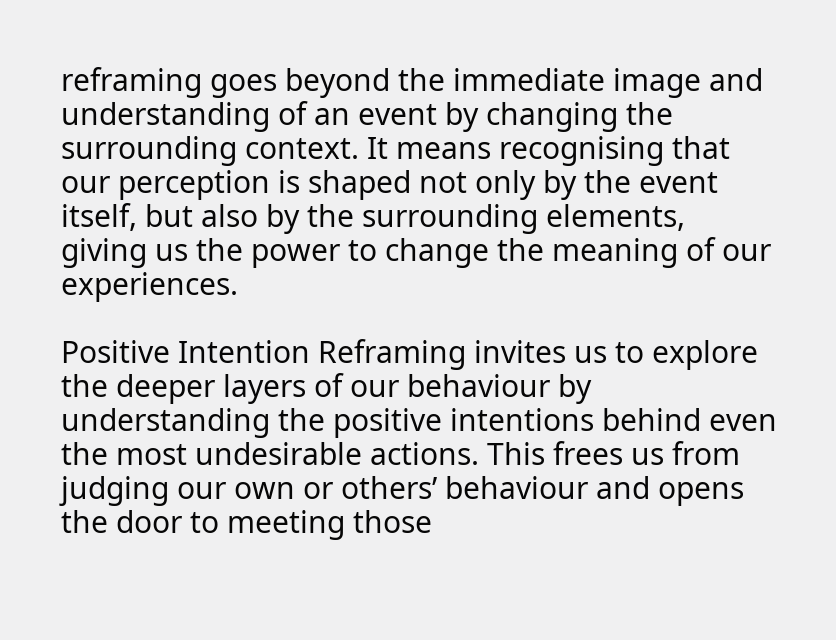reframing goes beyond the immediate image and understanding of an event by changing the surrounding context. It means recognising that our perception is shaped not only by the event itself, but also by the surrounding elements, giving us the power to change the meaning of our experiences.

Positive Intention Reframing invites us to explore the deeper layers of our behaviour by understanding the positive intentions behind even the most undesirable actions. This frees us from judging our own or others’ behaviour and opens the door to meeting those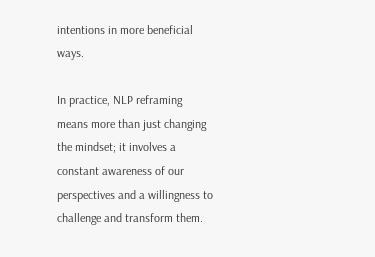intentions in more beneficial ways.

In practice, NLP reframing means more than just changing the mindset; it involves a constant awareness of our perspectives and a willingness to challenge and transform them.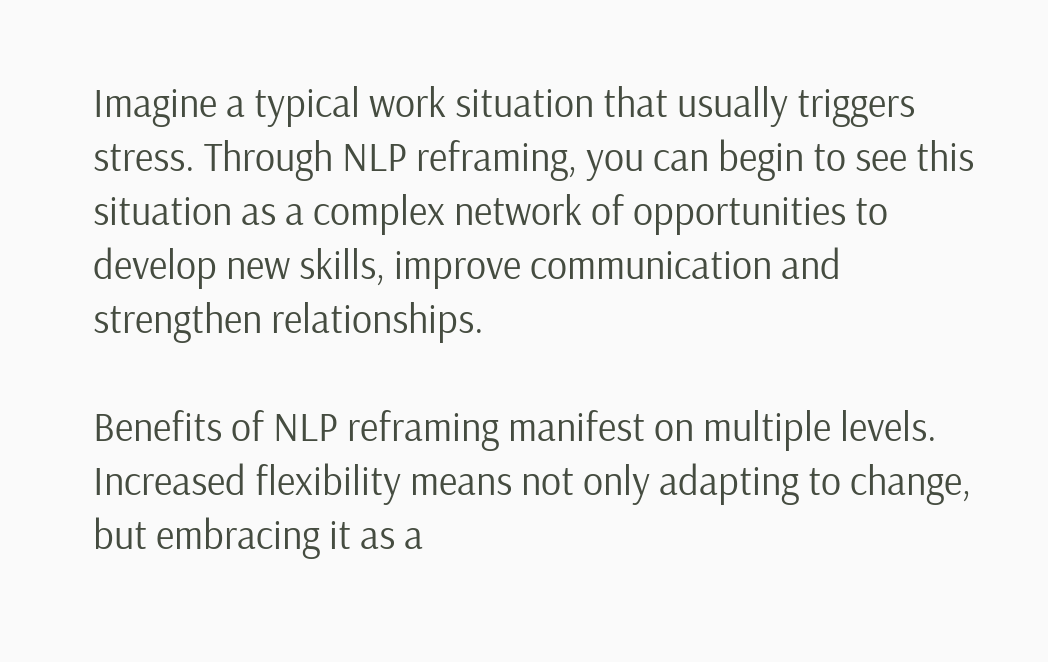Imagine a typical work situation that usually triggers stress. Through NLP reframing, you can begin to see this situation as a complex network of opportunities to develop new skills, improve communication and strengthen relationships.

Benefits of NLP reframing manifest on multiple levels. Increased flexibility means not only adapting to change, but embracing it as a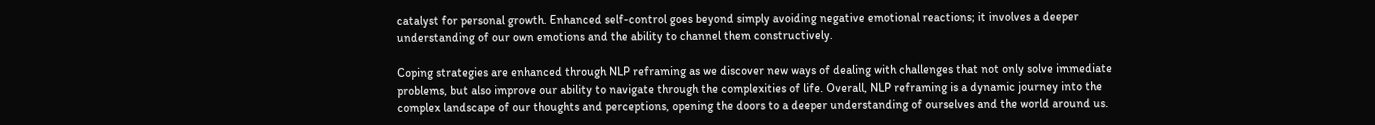catalyst for personal growth. Enhanced self-control goes beyond simply avoiding negative emotional reactions; it involves a deeper understanding of our own emotions and the ability to channel them constructively.

Coping strategies are enhanced through NLP reframing as we discover new ways of dealing with challenges that not only solve immediate problems, but also improve our ability to navigate through the complexities of life. Overall, NLP reframing is a dynamic journey into the complex landscape of our thoughts and perceptions, opening the doors to a deeper understanding of ourselves and the world around us.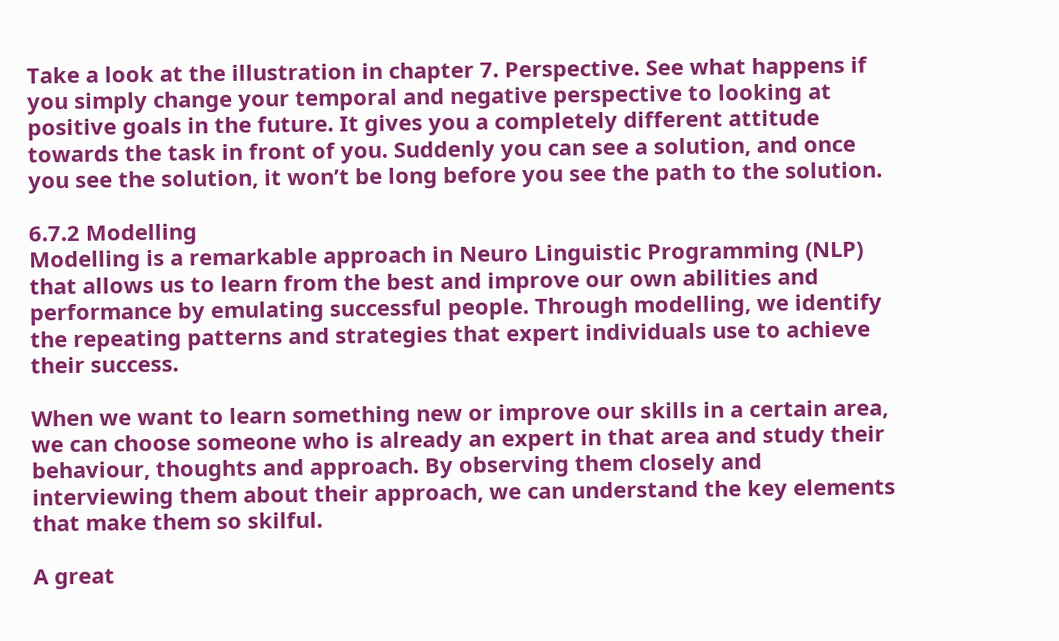Take a look at the illustration in chapter 7. Perspective. See what happens if you simply change your temporal and negative perspective to looking at positive goals in the future. It gives you a completely different attitude towards the task in front of you. Suddenly you can see a solution, and once you see the solution, it won’t be long before you see the path to the solution.

6.7.2 Modelling
Modelling is a remarkable approach in Neuro Linguistic Programming (NLP) that allows us to learn from the best and improve our own abilities and performance by emulating successful people. Through modelling, we identify the repeating patterns and strategies that expert individuals use to achieve their success.

When we want to learn something new or improve our skills in a certain area, we can choose someone who is already an expert in that area and study their behaviour, thoughts and approach. By observing them closely and interviewing them about their approach, we can understand the key elements that make them so skilful.

A great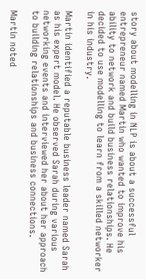story about modelling in NLP is about a successful entrepreneur named Martin who wanted to improve his ability to network and build business relationships. He decided to use modelling to learn from a skilled networker in his industry.

Martin identified a reputable business leader named Sarah as his expert model. He observed Sarah during various networking events and interviewed her about her approach to building relationships and business connections.

Martin noted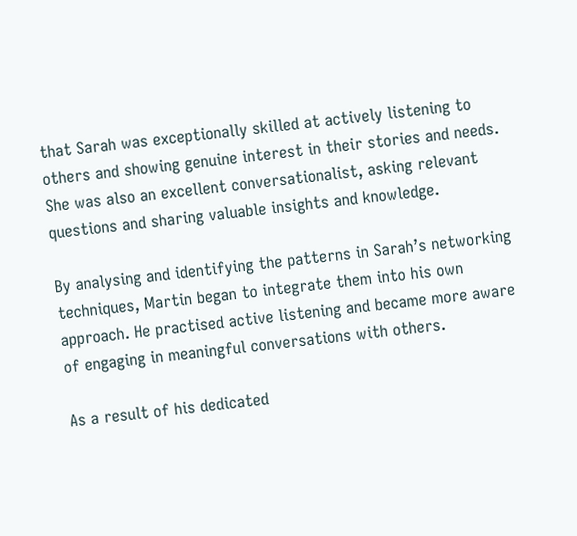that Sarah was exceptionally skilled at actively listening to others and showing genuine interest in their stories and needs. She was also an excellent conversationalist, asking relevant questions and sharing valuable insights and knowledge.

By analysing and identifying the patterns in Sarah’s networking techniques, Martin began to integrate them into his own approach. He practised active listening and became more aware of engaging in meaningful conversations with others.

As a result of his dedicated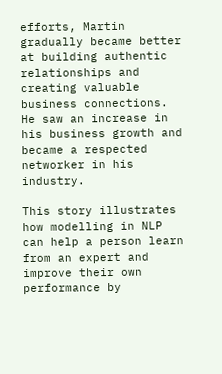efforts, Martin gradually became better at building authentic relationships and creating valuable business connections. He saw an increase in his business growth and became a respected networker in his industry.

This story illustrates how modelling in NLP can help a person learn from an expert and improve their own performance by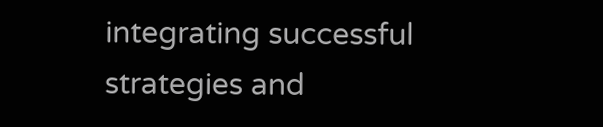integrating successful strategies and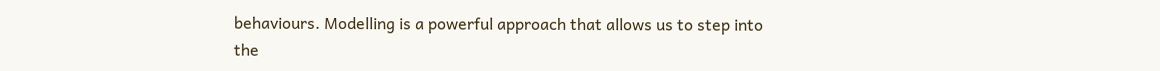behaviours. Modelling is a powerful approach that allows us to step into the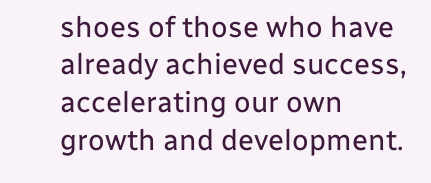shoes of those who have already achieved success, accelerating our own growth and development.